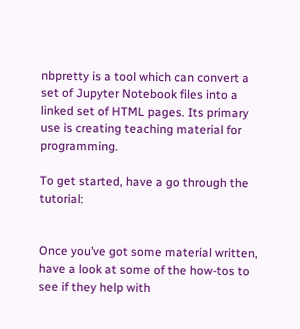nbpretty is a tool which can convert a set of Jupyter Notebook files into a linked set of HTML pages. Its primary use is creating teaching material for programming.

To get started, have a go through the tutorial:


Once you’ve got some material written, have a look at some of the how-tos to see if they help with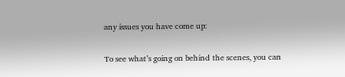any issues you have come up:

To see what’s going on behind the scenes, you can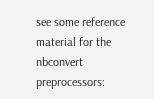see some reference material for the nbconvert preprocessors: